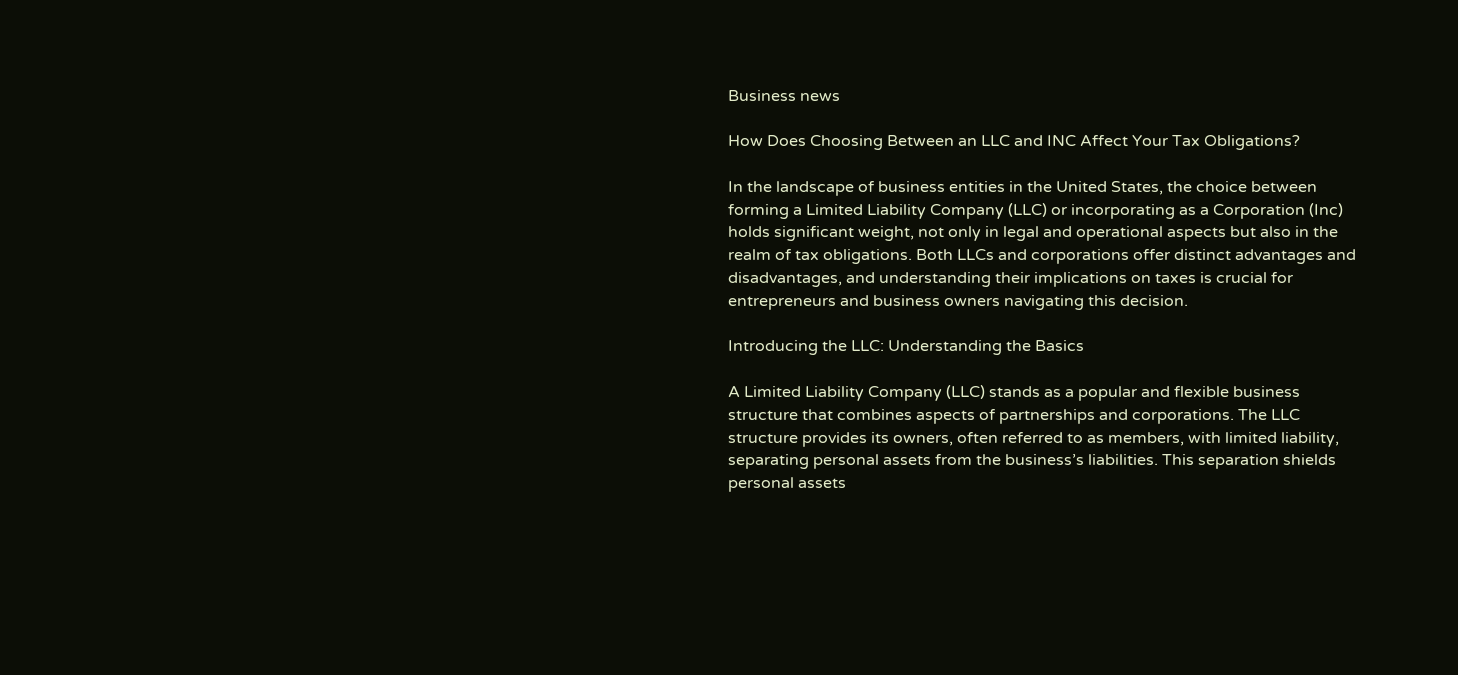Business news

How Does Choosing Between an LLC and INC Affect Your Tax Obligations?

In the landscape of business entities in the United States, the choice between forming a Limited Liability Company (LLC) or incorporating as a Corporation (Inc) holds significant weight, not only in legal and operational aspects but also in the realm of tax obligations. Both LLCs and corporations offer distinct advantages and disadvantages, and understanding their implications on taxes is crucial for entrepreneurs and business owners navigating this decision.

Introducing the LLC: Understanding the Basics

A Limited Liability Company (LLC) stands as a popular and flexible business structure that combines aspects of partnerships and corporations. The LLC structure provides its owners, often referred to as members, with limited liability, separating personal assets from the business’s liabilities. This separation shields personal assets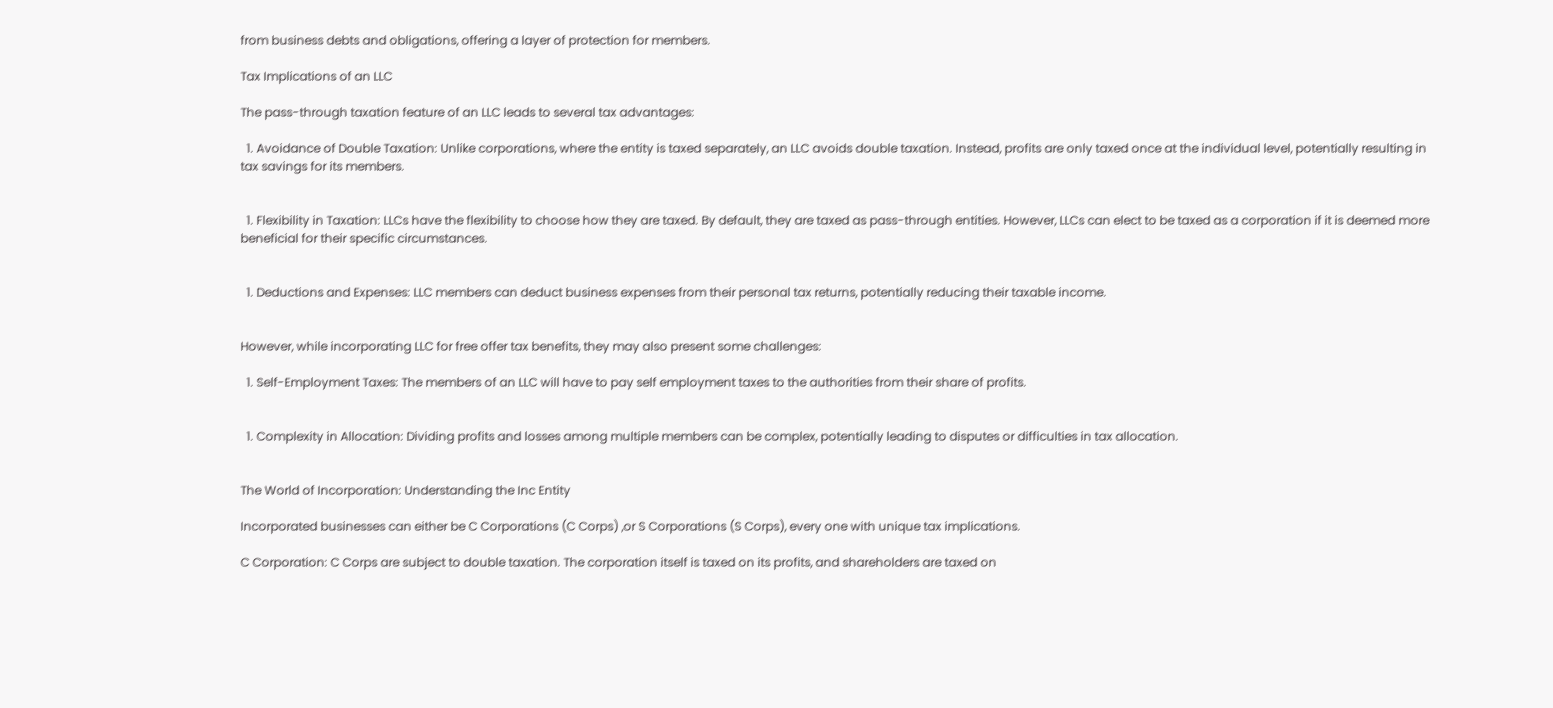from business debts and obligations, offering a layer of protection for members.

Tax Implications of an LLC

The pass-through taxation feature of an LLC leads to several tax advantages:

  1. Avoidance of Double Taxation: Unlike corporations, where the entity is taxed separately, an LLC avoids double taxation. Instead, profits are only taxed once at the individual level, potentially resulting in tax savings for its members.


  1. Flexibility in Taxation: LLCs have the flexibility to choose how they are taxed. By default, they are taxed as pass-through entities. However, LLCs can elect to be taxed as a corporation if it is deemed more beneficial for their specific circumstances.


  1. Deductions and Expenses: LLC members can deduct business expenses from their personal tax returns, potentially reducing their taxable income.


However, while incorporating LLC for free offer tax benefits, they may also present some challenges:

  1. Self-Employment Taxes: The members of an LLC will have to pay self employment taxes to the authorities from their share of profits.


  1. Complexity in Allocation: Dividing profits and losses among multiple members can be complex, potentially leading to disputes or difficulties in tax allocation.


The World of Incorporation: Understanding the Inc Entity

Incorporated businesses can either be C Corporations (C Corps) ,or S Corporations (S Corps), every one with unique tax implications.

C Corporation: C Corps are subject to double taxation. The corporation itself is taxed on its profits, and shareholders are taxed on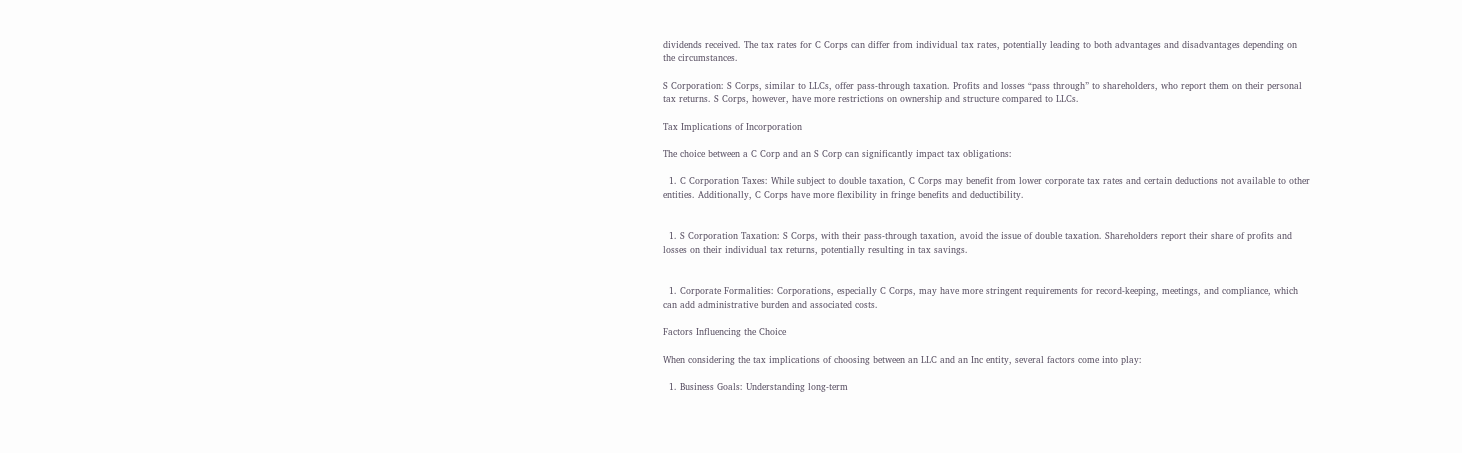dividends received. The tax rates for C Corps can differ from individual tax rates, potentially leading to both advantages and disadvantages depending on the circumstances.

S Corporation: S Corps, similar to LLCs, offer pass-through taxation. Profits and losses “pass through” to shareholders, who report them on their personal tax returns. S Corps, however, have more restrictions on ownership and structure compared to LLCs.

Tax Implications of Incorporation

The choice between a C Corp and an S Corp can significantly impact tax obligations:

  1. C Corporation Taxes: While subject to double taxation, C Corps may benefit from lower corporate tax rates and certain deductions not available to other entities. Additionally, C Corps have more flexibility in fringe benefits and deductibility.


  1. S Corporation Taxation: S Corps, with their pass-through taxation, avoid the issue of double taxation. Shareholders report their share of profits and losses on their individual tax returns, potentially resulting in tax savings.


  1. Corporate Formalities: Corporations, especially C Corps, may have more stringent requirements for record-keeping, meetings, and compliance, which can add administrative burden and associated costs.

Factors Influencing the Choice

When considering the tax implications of choosing between an LLC and an Inc entity, several factors come into play:

  1. Business Goals: Understanding long-term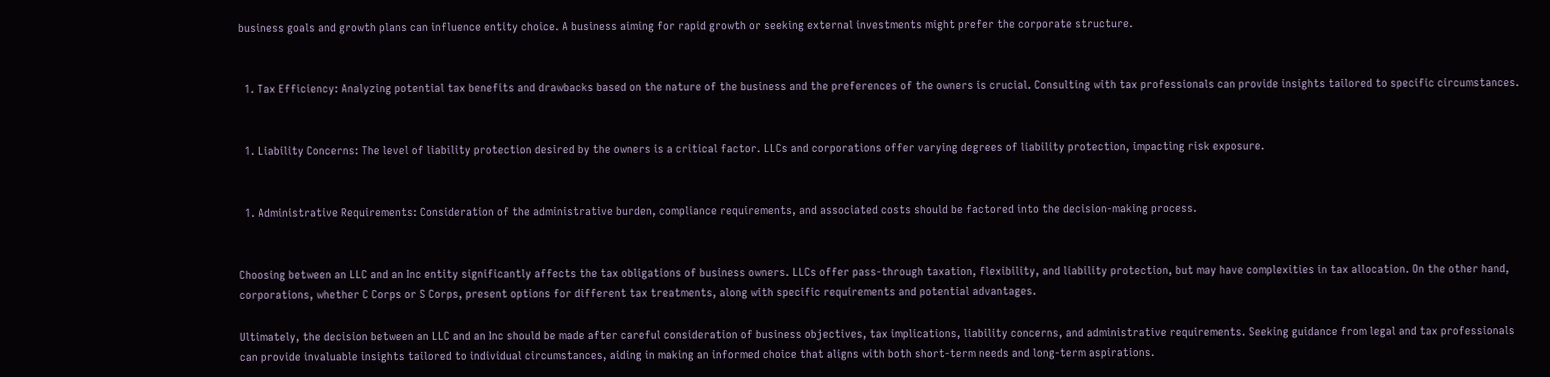business goals and growth plans can influence entity choice. A business aiming for rapid growth or seeking external investments might prefer the corporate structure.


  1. Tax Efficiency: Analyzing potential tax benefits and drawbacks based on the nature of the business and the preferences of the owners is crucial. Consulting with tax professionals can provide insights tailored to specific circumstances.


  1. Liability Concerns: The level of liability protection desired by the owners is a critical factor. LLCs and corporations offer varying degrees of liability protection, impacting risk exposure.


  1. Administrative Requirements: Consideration of the administrative burden, compliance requirements, and associated costs should be factored into the decision-making process.


Choosing between an LLC and an Inc entity significantly affects the tax obligations of business owners. LLCs offer pass-through taxation, flexibility, and liability protection, but may have complexities in tax allocation. On the other hand, corporations, whether C Corps or S Corps, present options for different tax treatments, along with specific requirements and potential advantages.

Ultimately, the decision between an LLC and an Inc should be made after careful consideration of business objectives, tax implications, liability concerns, and administrative requirements. Seeking guidance from legal and tax professionals can provide invaluable insights tailored to individual circumstances, aiding in making an informed choice that aligns with both short-term needs and long-term aspirations.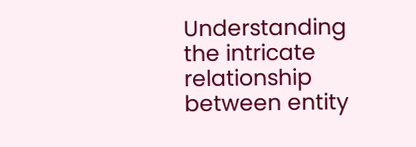Understanding the intricate relationship between entity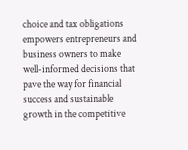choice and tax obligations empowers entrepreneurs and business owners to make well-informed decisions that pave the way for financial success and sustainable growth in the competitive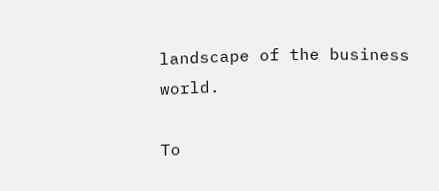landscape of the business world.

To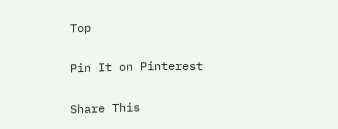Top

Pin It on Pinterest

Share This